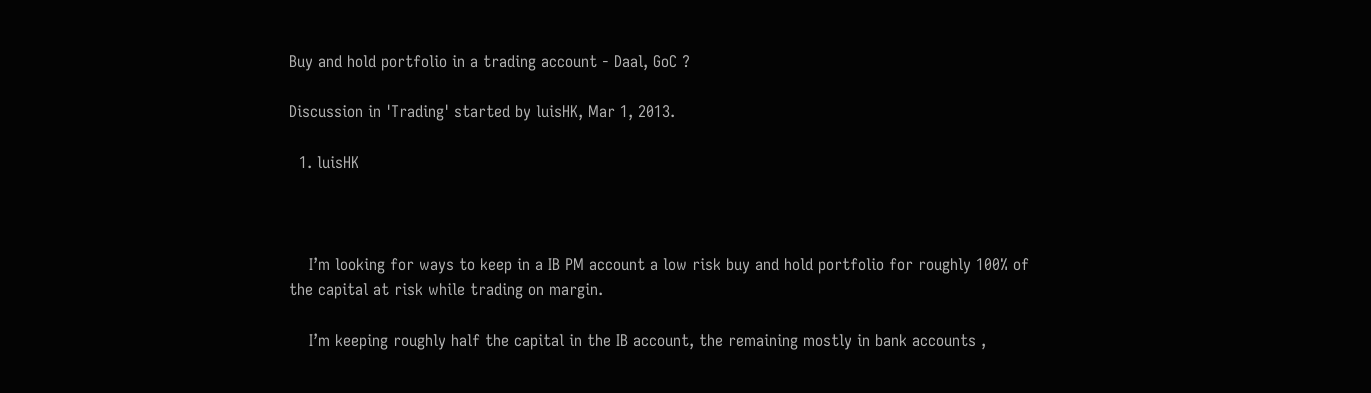Buy and hold portfolio in a trading account - Daal, GoC ?

Discussion in 'Trading' started by luisHK, Mar 1, 2013.

  1. luisHK



    I’m looking for ways to keep in a IB PM account a low risk buy and hold portfolio for roughly 100% of the capital at risk while trading on margin.

    I’m keeping roughly half the capital in the IB account, the remaining mostly in bank accounts ,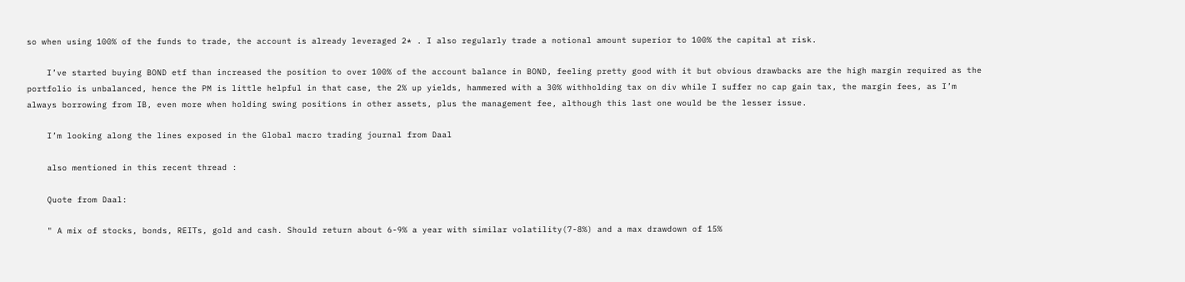so when using 100% of the funds to trade, the account is already leveraged 2* . I also regularly trade a notional amount superior to 100% the capital at risk.

    I’ve started buying BOND etf than increased the position to over 100% of the account balance in BOND, feeling pretty good with it but obvious drawbacks are the high margin required as the portfolio is unbalanced, hence the PM is little helpful in that case, the 2% up yields, hammered with a 30% withholding tax on div while I suffer no cap gain tax, the margin fees, as I’m always borrowing from IB, even more when holding swing positions in other assets, plus the management fee, although this last one would be the lesser issue.

    I’m looking along the lines exposed in the Global macro trading journal from Daal

    also mentioned in this recent thread :

    Quote from Daal:

    " A mix of stocks, bonds, REITs, gold and cash. Should return about 6-9% a year with similar volatility(7-8%) and a max drawdown of 15%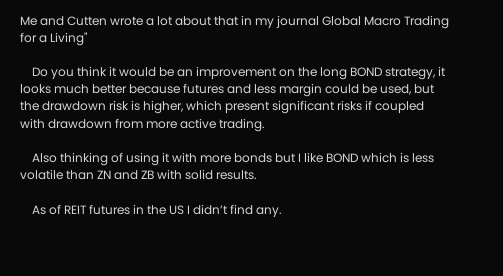Me and Cutten wrote a lot about that in my journal Global Macro Trading for a Living"

    Do you think it would be an improvement on the long BOND strategy, it looks much better because futures and less margin could be used, but the drawdown risk is higher, which present significant risks if coupled with drawdown from more active trading.

    Also thinking of using it with more bonds but I like BOND which is less volatile than ZN and ZB with solid results.

    As of REIT futures in the US I didn’t find any.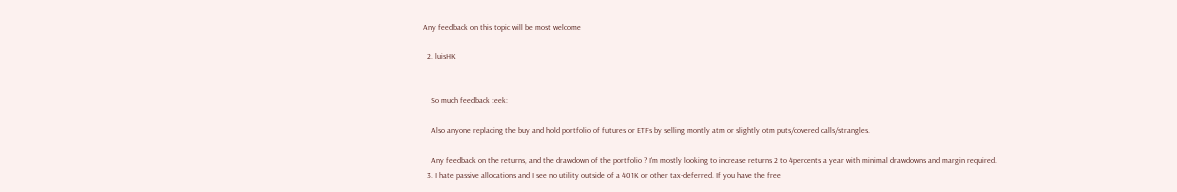Any feedback on this topic will be most welcome

  2. luisHK


    So much feedback :eek:

    Also anyone replacing the buy and hold portfolio of futures or ETFs by selling montly atm or slightly otm puts/covered calls/strangles.

    Any feedback on the returns, and the drawdown of the portfolio ? I'm mostly looking to increase returns 2 to 4percents a year with minimal drawdowns and margin required.
  3. I hate passive allocations and I see no utility outside of a 401K or other tax-deferred. If you have the free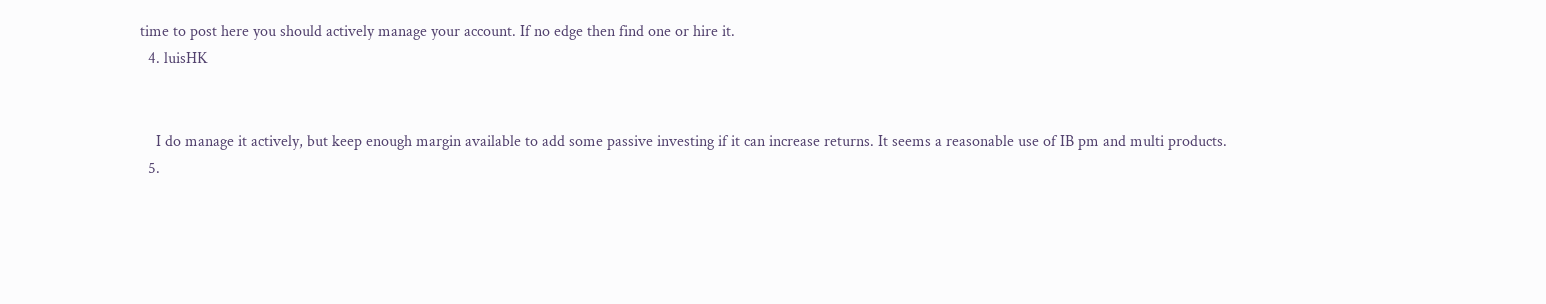time to post here you should actively manage your account. If no edge then find one or hire it.
  4. luisHK


    I do manage it actively, but keep enough margin available to add some passive investing if it can increase returns. It seems a reasonable use of IB pm and multi products.
  5.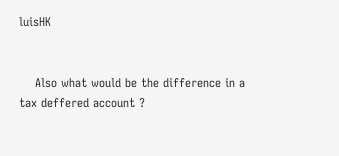luisHK


    Also what would be the difference in a tax deffered account ?